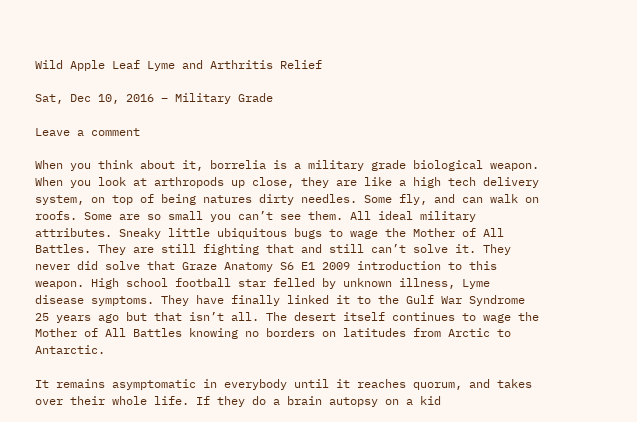Wild Apple Leaf Lyme and Arthritis Relief

Sat, Dec 10, 2016 – Military Grade

Leave a comment

When you think about it, borrelia is a military grade biological weapon. When you look at arthropods up close, they are like a high tech delivery system, on top of being natures dirty needles. Some fly, and can walk on roofs. Some are so small you can’t see them. All ideal military attributes. Sneaky little ubiquitous bugs to wage the Mother of All Battles. They are still fighting that and still can’t solve it. They never did solve that Graze Anatomy S6 E1 2009 introduction to this weapon. High school football star felled by unknown illness, Lyme disease symptoms. They have finally linked it to the Gulf War Syndrome 25 years ago but that isn’t all. The desert itself continues to wage the Mother of All Battles knowing no borders on latitudes from Arctic to Antarctic.

It remains asymptomatic in everybody until it reaches quorum, and takes over their whole life. If they do a brain autopsy on a kid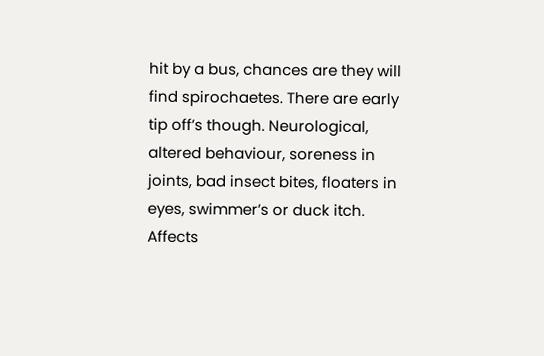hit by a bus, chances are they will find spirochaetes. There are early tip off’s though. Neurological, altered behaviour, soreness in joints, bad insect bites, floaters in eyes, swimmer’s or duck itch. Affects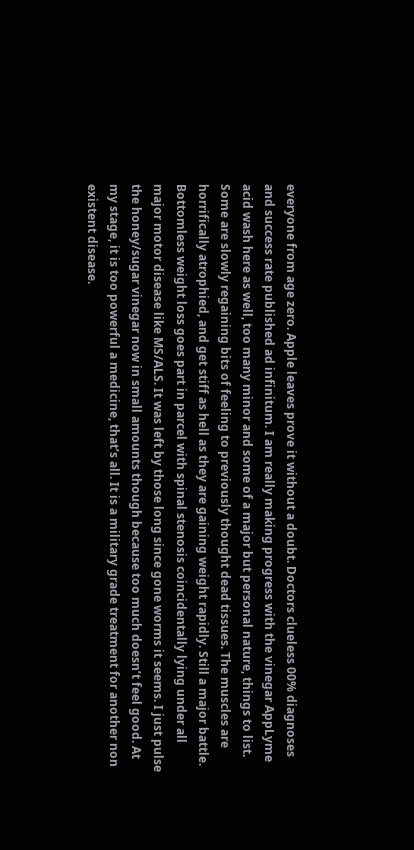everyone from age zero. Apple leaves prove it without a doubt. Doctors clueless 00% diagnoses and success rate published ad infinitum. I am really making progress with the vinegar AppLyme acid wash here as well, too many minor and some of a major but personal nature, things to list. Some are slowly regaining bits of feeling to previously thought dead tissues. The muscles are horrifically atrophied, and get stiff as hell as they are gaining weight rapidly. Still a major battle. Bottomless weight loss goes part in parcel with spinal stenosis coincidentally lying under all major motor disease like MS/ALS. It was left by those long since gone worms it seems. I just pulse the honey/sugar vinegar now in small amounts though because too much doesn’t feel good. At my stage, it is too powerful a medicine, that’s all. It is a military grade treatment for another non existent disease.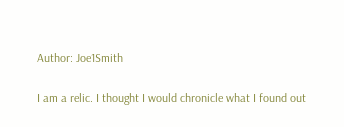Author: Joe1Smith

I am a relic. I thought I would chronicle what I found out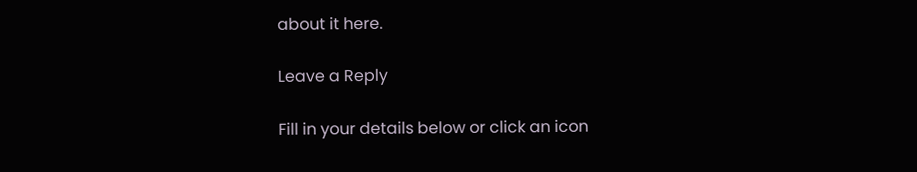about it here.

Leave a Reply

Fill in your details below or click an icon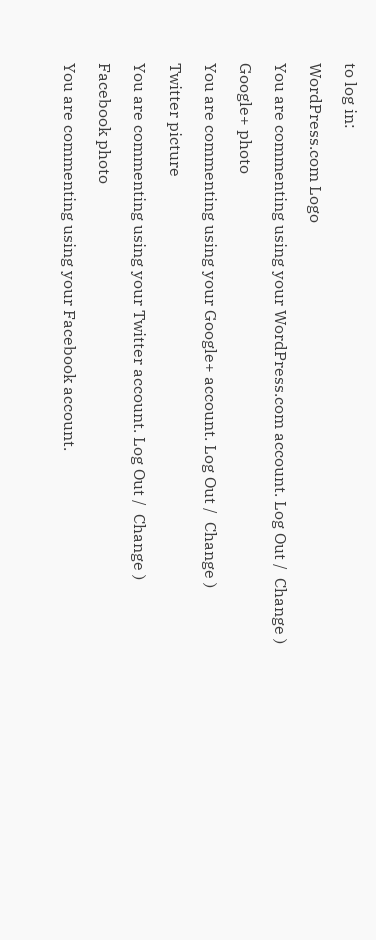to log in:

WordPress.com Logo

You are commenting using your WordPress.com account. Log Out /  Change )

Google+ photo

You are commenting using your Google+ account. Log Out /  Change )

Twitter picture

You are commenting using your Twitter account. Log Out /  Change )

Facebook photo

You are commenting using your Facebook account.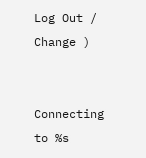Log Out /  Change )


Connecting to %s